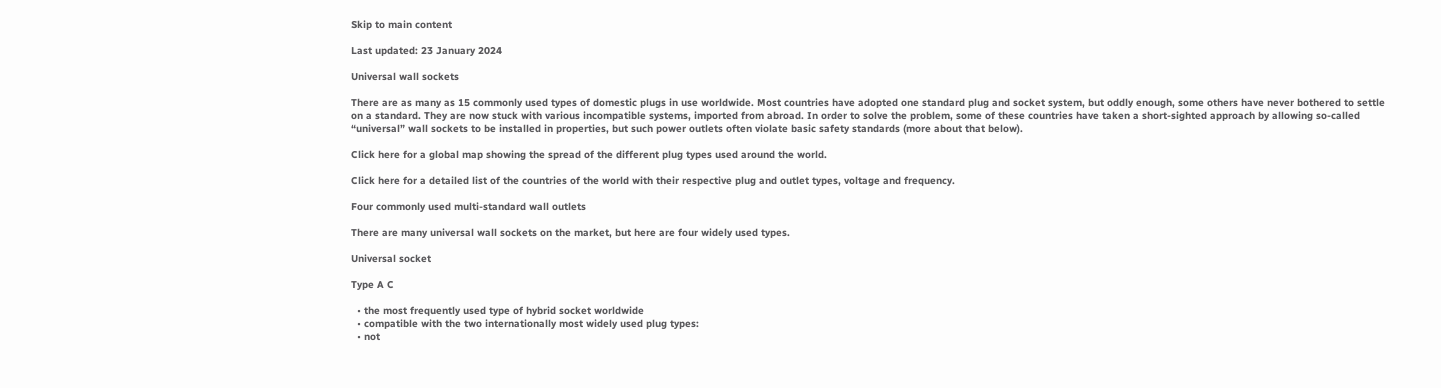Skip to main content

Last updated: 23 January 2024

Universal wall sockets

There are as many as 15 commonly used types of domestic plugs in use worldwide. Most countries have adopted one standard plug and socket system, but oddly enough, some others have never bothered to settle on a standard. They are now stuck with various incompatible systems, imported from abroad. In order to solve the problem, some of these countries have taken a short-sighted approach by allowing so-called “universal” wall sockets to be installed in properties, but such power outlets often violate basic safety standards (more about that below).

Click here for a global map showing the spread of the different plug types used around the world.

Click here for a detailed list of the countries of the world with their respective plug and outlet types, voltage and frequency.

Four commonly used multi-standard wall outlets

There are many universal wall sockets on the market, but here are four widely used types.

Universal socket

Type A C

  • the most frequently used type of hybrid socket worldwide
  • compatible with the two internationally most widely used plug types:
  • not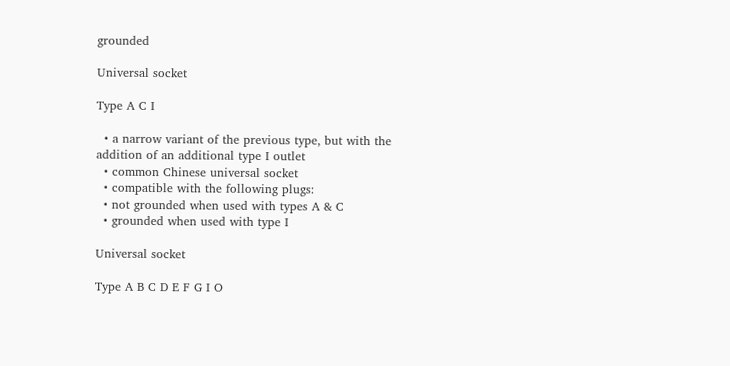grounded

Universal socket

Type A C I

  • a narrow variant of the previous type, but with the addition of an additional type I outlet
  • common Chinese universal socket
  • compatible with the following plugs:
  • not grounded when used with types A & C
  • grounded when used with type I

Universal socket

Type A B C D E F G I O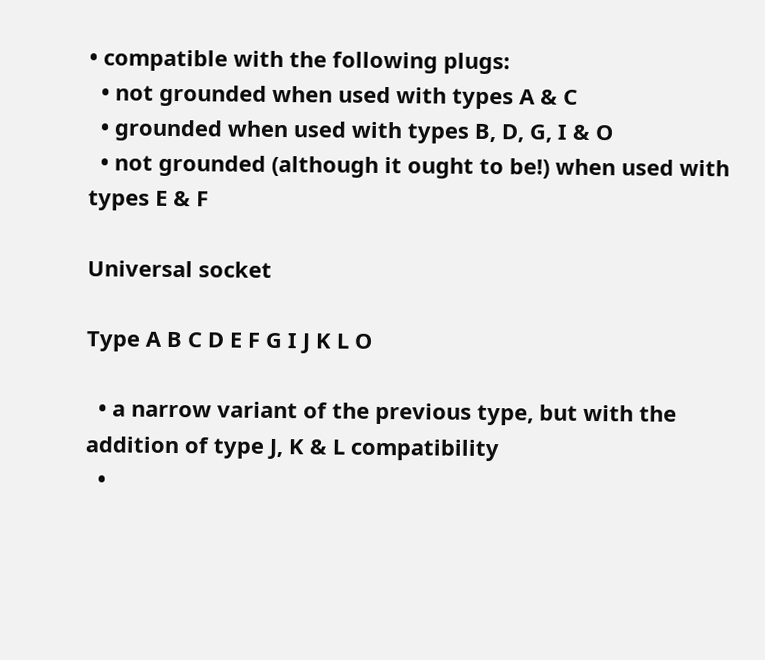• compatible with the following plugs:
  • not grounded when used with types A & C
  • grounded when used with types B, D, G, I & O
  • not grounded (although it ought to be!) when used with types E & F

Universal socket

Type A B C D E F G I J K L O

  • a narrow variant of the previous type, but with the addition of type J, K & L compatibility
  •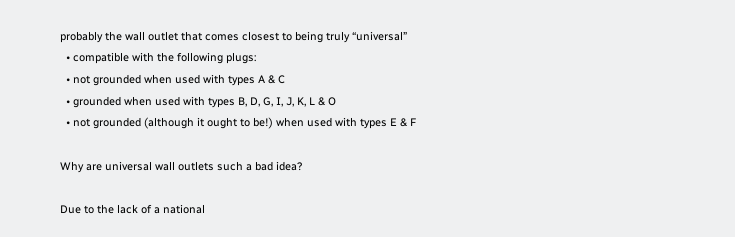probably the wall outlet that comes closest to being truly “universal”
  • compatible with the following plugs:
  • not grounded when used with types A & C
  • grounded when used with types B, D, G, I, J, K, L & O
  • not grounded (although it ought to be!) when used with types E & F

Why are universal wall outlets such a bad idea?

Due to the lack of a national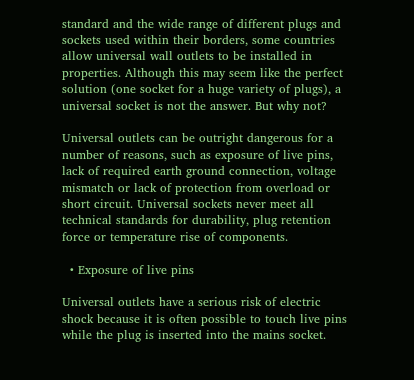standard and the wide range of different plugs and sockets used within their borders, some countries allow universal wall outlets to be installed in properties. Although this may seem like the perfect solution (one socket for a huge variety of plugs), a universal socket is not the answer. But why not?

Universal outlets can be outright dangerous for a number of reasons, such as exposure of live pins, lack of required earth ground connection, voltage mismatch or lack of protection from overload or short circuit. Universal sockets never meet all technical standards for durability, plug retention force or temperature rise of components.

  • Exposure of live pins

Universal outlets have a serious risk of electric shock because it is often possible to touch live pins while the plug is inserted into the mains socket.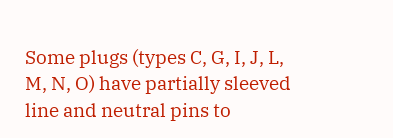Some plugs (types C, G, I, J, L, M, N, O) have partially sleeved line and neutral pins to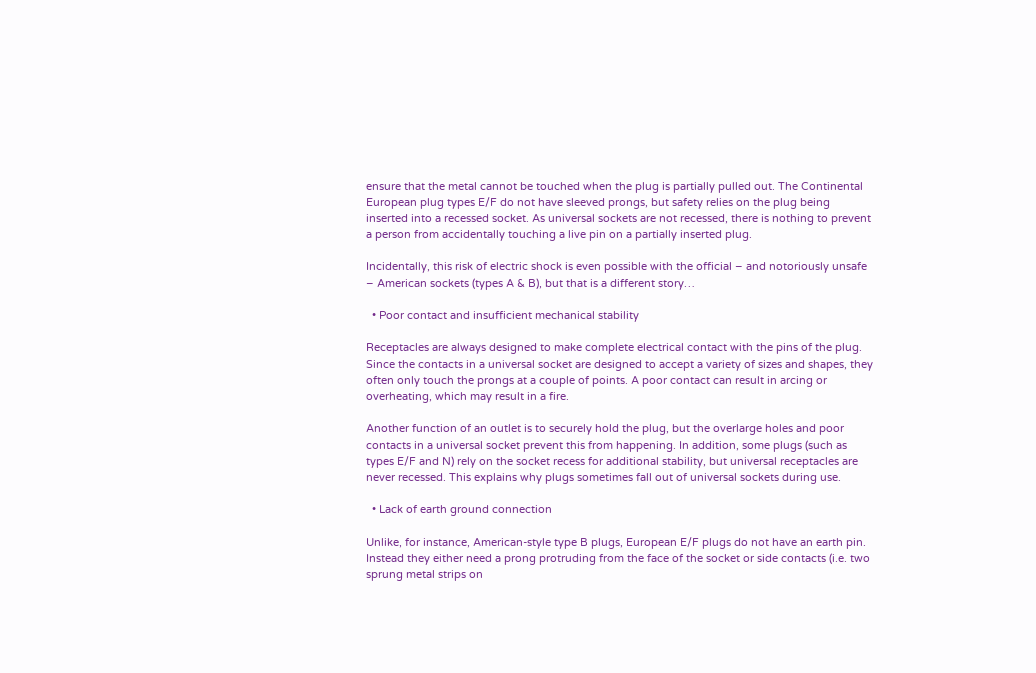ensure that the metal cannot be touched when the plug is partially pulled out. The Continental European plug types E/F do not have sleeved prongs, but safety relies on the plug being inserted into a recessed socket. As universal sockets are not recessed, there is nothing to prevent a person from accidentally touching a live pin on a partially inserted plug.

Incidentally, this risk of electric shock is even possible with the official – and notoriously unsafe – American sockets (types A & B), but that is a different story…

  • Poor contact and insufficient mechanical stability

Receptacles are always designed to make complete electrical contact with the pins of the plug. Since the contacts in a universal socket are designed to accept a variety of sizes and shapes, they often only touch the prongs at a couple of points. A poor contact can result in arcing or overheating, which may result in a fire.

Another function of an outlet is to securely hold the plug, but the overlarge holes and poor contacts in a universal socket prevent this from happening. In addition, some plugs (such as types E/F and N) rely on the socket recess for additional stability, but universal receptacles are never recessed. This explains why plugs sometimes fall out of universal sockets during use.

  • Lack of earth ground connection

Unlike, for instance, American-style type B plugs, European E/F plugs do not have an earth pin. Instead they either need a prong protruding from the face of the socket or side contacts (i.e. two sprung metal strips on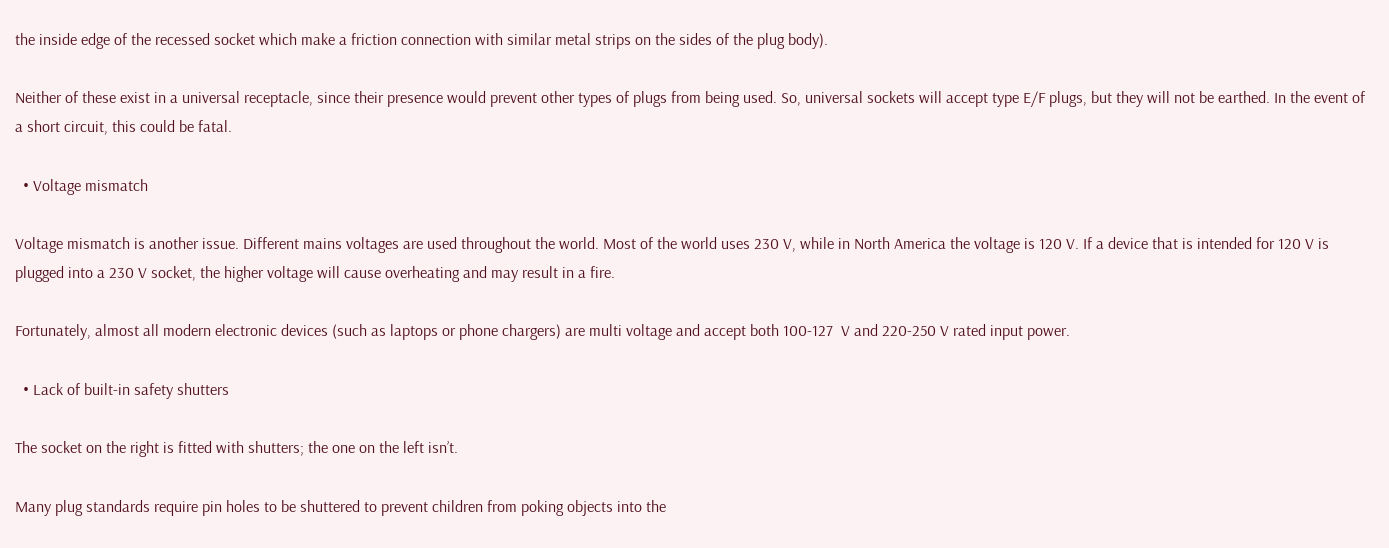the inside edge of the recessed socket which make a friction connection with similar metal strips on the sides of the plug body).

Neither of these exist in a universal receptacle, since their presence would prevent other types of plugs from being used. So, universal sockets will accept type E/F plugs, but they will not be earthed. In the event of a short circuit, this could be fatal.

  • Voltage mismatch

Voltage mismatch is another issue. Different mains voltages are used throughout the world. Most of the world uses 230 V, while in North America the voltage is 120 V. If a device that is intended for 120 V is plugged into a 230 V socket, the higher voltage will cause overheating and may result in a fire.

Fortunately, almost all modern electronic devices (such as laptops or phone chargers) are multi voltage and accept both 100-127  V and 220-250 V rated input power.

  • Lack of built-in safety shutters

The socket on the right is fitted with shutters; the one on the left isn’t.

Many plug standards require pin holes to be shuttered to prevent children from poking objects into the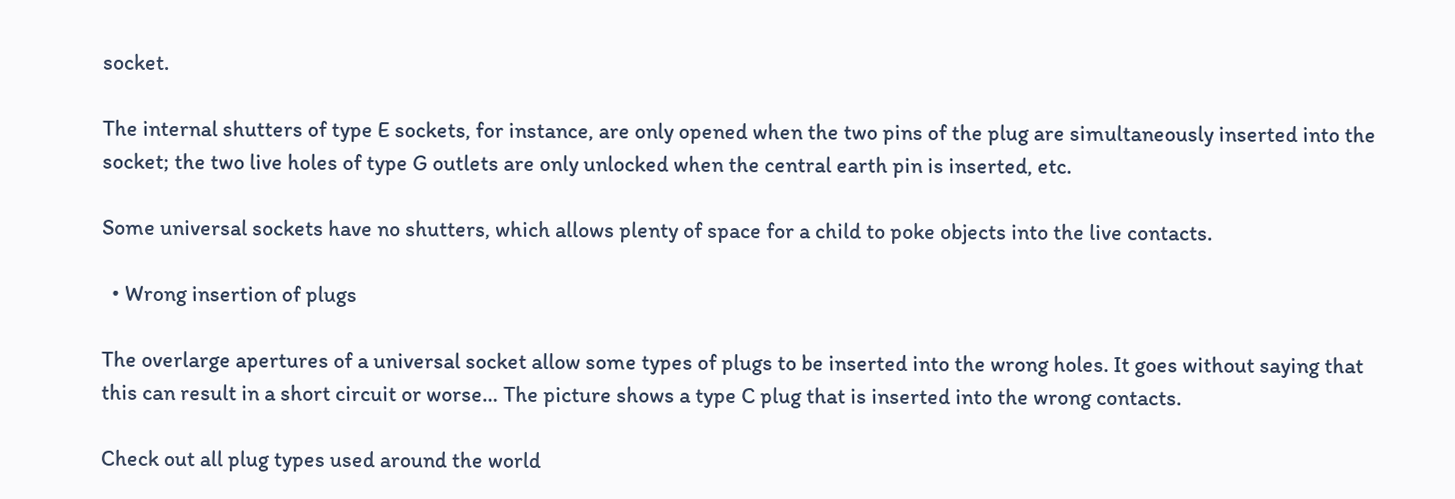socket.

The internal shutters of type E sockets, for instance, are only opened when the two pins of the plug are simultaneously inserted into the socket; the two live holes of type G outlets are only unlocked when the central earth pin is inserted, etc.

Some universal sockets have no shutters, which allows plenty of space for a child to poke objects into the live contacts.

  • Wrong insertion of plugs

The overlarge apertures of a universal socket allow some types of plugs to be inserted into the wrong holes. It goes without saying that this can result in a short circuit or worse… The picture shows a type C plug that is inserted into the wrong contacts.

Check out all plug types used around the world